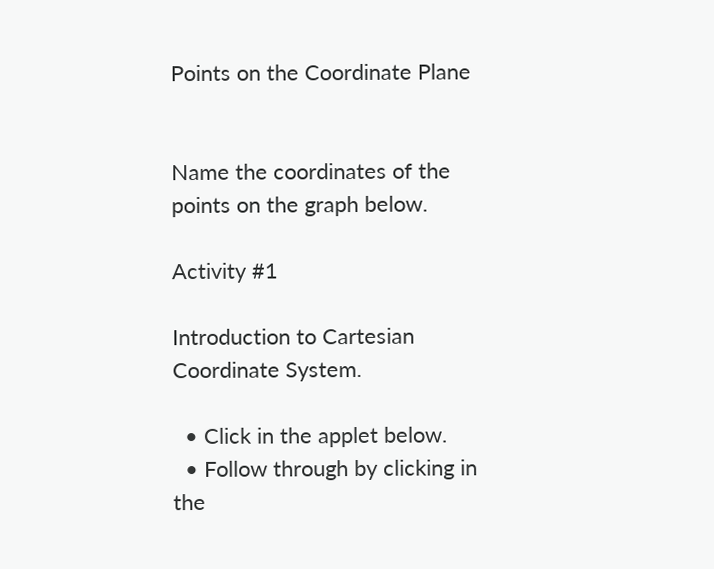Points on the Coordinate Plane


Name the coordinates of the points on the graph below.

Activity #1

Introduction to Cartesian Coordinate System.

  • Click in the applet below.
  • Follow through by clicking in the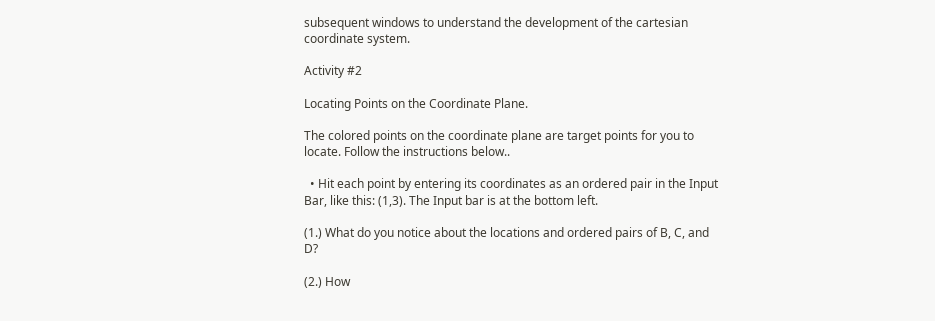subsequent windows to understand the development of the cartesian coordinate system.

Activity #2

Locating Points on the Coordinate Plane.

The colored points on the coordinate plane are target points for you to locate. Follow the instructions below..

  • Hit each point by entering its coordinates as an ordered pair in the Input Bar, like this: (1,3). The Input bar is at the bottom left.

(1.) What do you notice about the locations and ordered pairs of B, C, and D?

(2.) How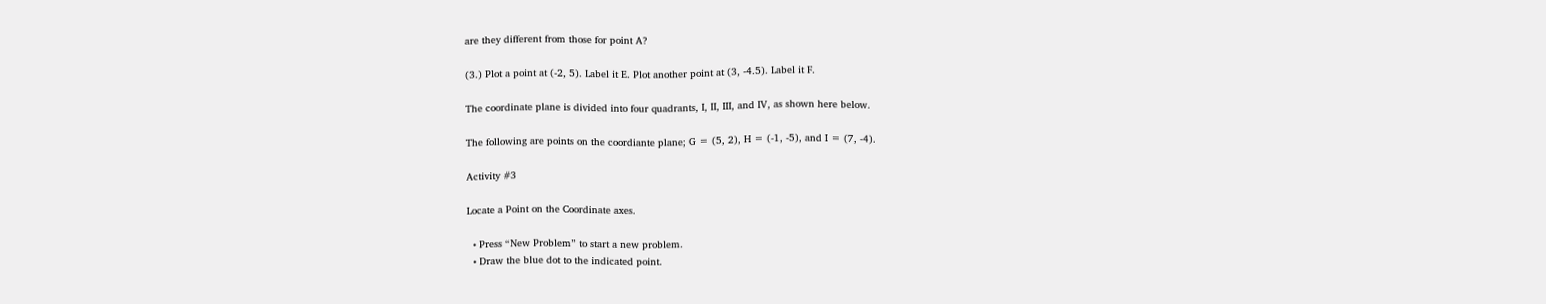are they different from those for point A?

(3.) Plot a point at (-2, 5). Label it E. Plot another point at (3, -4.5). Label it F.

The coordinate plane is divided into four quadrants, I, II, III, and IV, as shown here below.

The following are points on the coordiante plane; G = (5, 2), H = (-1, -5), and I = (7, -4).

Activity #3

Locate a Point on the Coordinate axes.

  • Press “New Problem” to start a new problem.
  • Draw the blue dot to the indicated point.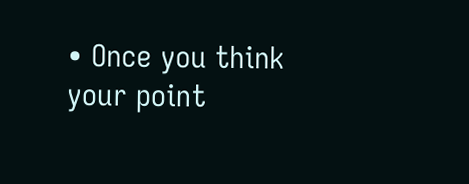• Once you think your point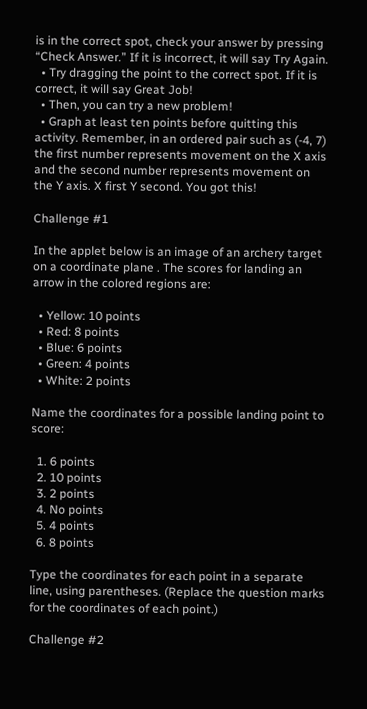is in the correct spot, check your answer by pressing “Check Answer.” If it is incorrect, it will say Try Again.
  • Try dragging the point to the correct spot. If it is correct, it will say Great Job!
  • Then, you can try a new problem!
  • Graph at least ten points before quitting this activity. Remember, in an ordered pair such as (-4, 7) the first number represents movement on the X axis and the second number represents movement on the Y axis. X first Y second. You got this!

Challenge #1

In the applet below is an image of an archery target on a coordinate plane . The scores for landing an arrow in the colored regions are:

  • Yellow: 10 points
  • Red: 8 points
  • Blue: 6 points
  • Green: 4 points
  • White: 2 points

Name the coordinates for a possible landing point to score:

  1. 6 points
  2. 10 points
  3. 2 points
  4. No points
  5. 4 points
  6. 8 points

Type the coordinates for each point in a separate line, using parentheses. (Replace the question marks for the coordinates of each point.)

Challenge #2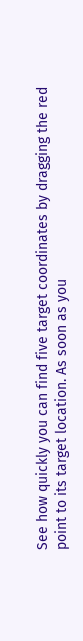See how quickly you can find five target coordinates by dragging the red point to its target location. As soon as you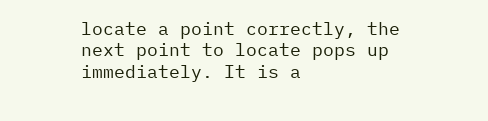locate a point correctly, the next point to locate pops up immediately. It is a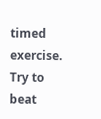timed exercise. Try to beat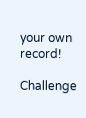your own record!

Challenge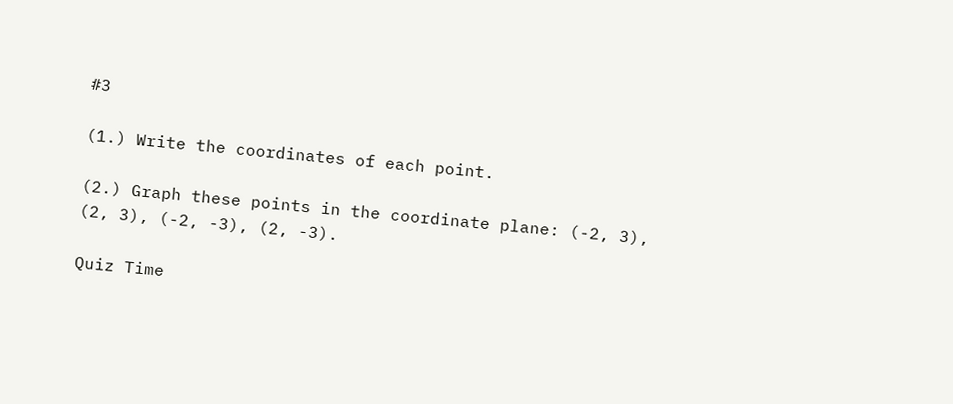#3

(1.) Write the coordinates of each point.

(2.) Graph these points in the coordinate plane: (-2, 3), (2, 3), (-2, -3), (2, -3).

Quiz Time